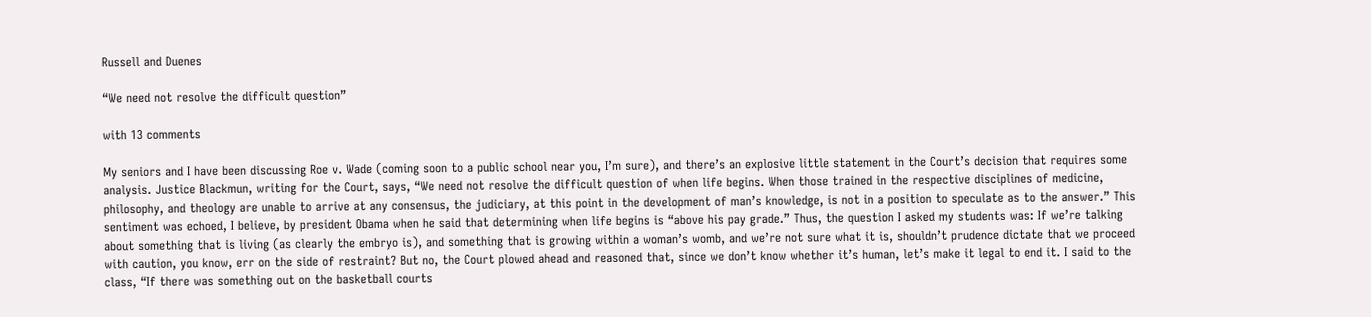Russell and Duenes

“We need not resolve the difficult question”

with 13 comments

My seniors and I have been discussing Roe v. Wade (coming soon to a public school near you, I’m sure), and there’s an explosive little statement in the Court’s decision that requires some analysis. Justice Blackmun, writing for the Court, says, “We need not resolve the difficult question of when life begins. When those trained in the respective disciplines of medicine, philosophy, and theology are unable to arrive at any consensus, the judiciary, at this point in the development of man’s knowledge, is not in a position to speculate as to the answer.” This sentiment was echoed, I believe, by president Obama when he said that determining when life begins is “above his pay grade.” Thus, the question I asked my students was: If we’re talking about something that is living (as clearly the embryo is), and something that is growing within a woman’s womb, and we’re not sure what it is, shouldn’t prudence dictate that we proceed with caution, you know, err on the side of restraint? But no, the Court plowed ahead and reasoned that, since we don’t know whether it’s human, let’s make it legal to end it. I said to the class, “If there was something out on the basketball courts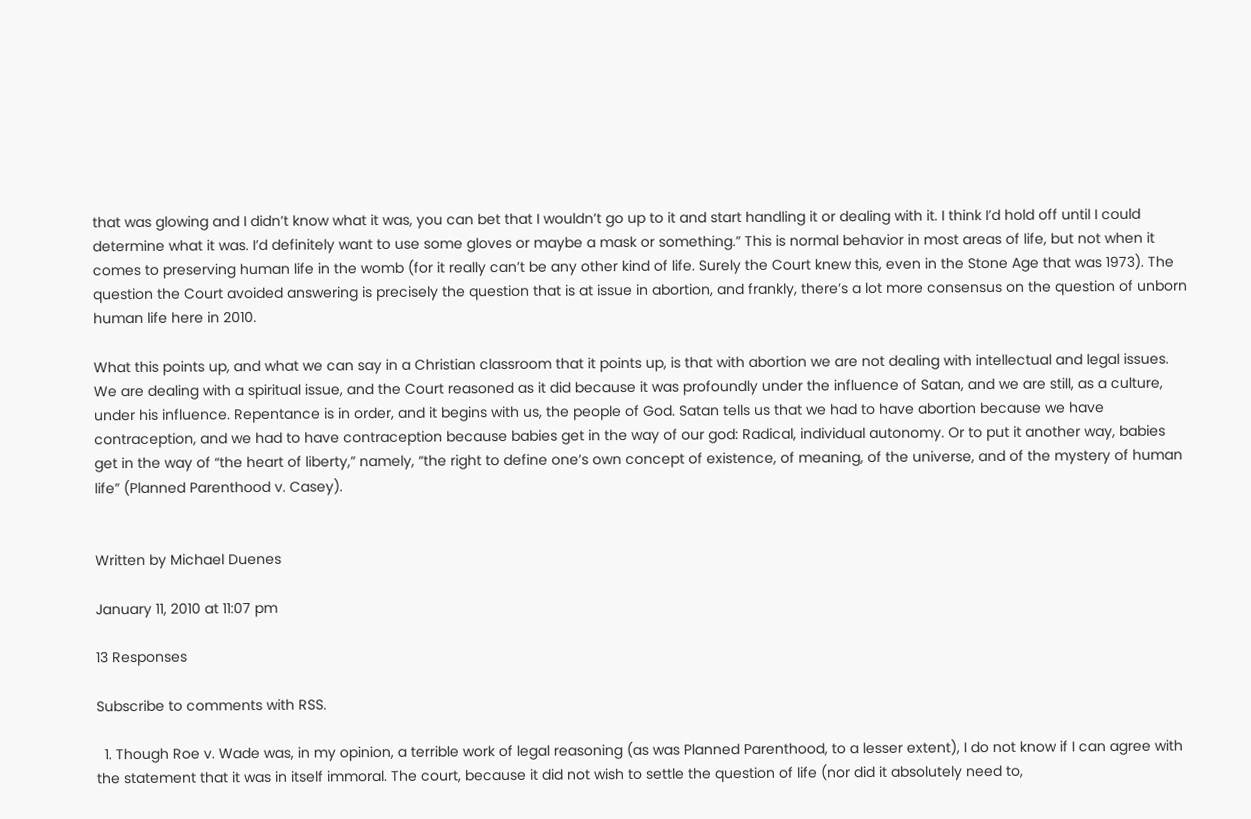that was glowing and I didn’t know what it was, you can bet that I wouldn’t go up to it and start handling it or dealing with it. I think I’d hold off until I could determine what it was. I’d definitely want to use some gloves or maybe a mask or something.” This is normal behavior in most areas of life, but not when it comes to preserving human life in the womb (for it really can’t be any other kind of life. Surely the Court knew this, even in the Stone Age that was 1973). The question the Court avoided answering is precisely the question that is at issue in abortion, and frankly, there’s a lot more consensus on the question of unborn human life here in 2010.

What this points up, and what we can say in a Christian classroom that it points up, is that with abortion we are not dealing with intellectual and legal issues. We are dealing with a spiritual issue, and the Court reasoned as it did because it was profoundly under the influence of Satan, and we are still, as a culture, under his influence. Repentance is in order, and it begins with us, the people of God. Satan tells us that we had to have abortion because we have contraception, and we had to have contraception because babies get in the way of our god: Radical, individual autonomy. Or to put it another way, babies get in the way of “the heart of liberty,” namely, “the right to define one’s own concept of existence, of meaning, of the universe, and of the mystery of human life” (Planned Parenthood v. Casey).


Written by Michael Duenes

January 11, 2010 at 11:07 pm

13 Responses

Subscribe to comments with RSS.

  1. Though Roe v. Wade was, in my opinion, a terrible work of legal reasoning (as was Planned Parenthood, to a lesser extent), I do not know if I can agree with the statement that it was in itself immoral. The court, because it did not wish to settle the question of life (nor did it absolutely need to,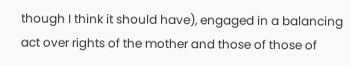though I think it should have), engaged in a balancing act over rights of the mother and those of those of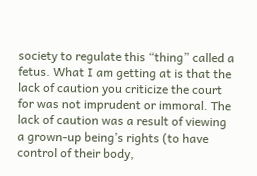society to regulate this “thing” called a fetus. What I am getting at is that the lack of caution you criticize the court for was not imprudent or immoral. The lack of caution was a result of viewing a grown-up being’s rights (to have control of their body,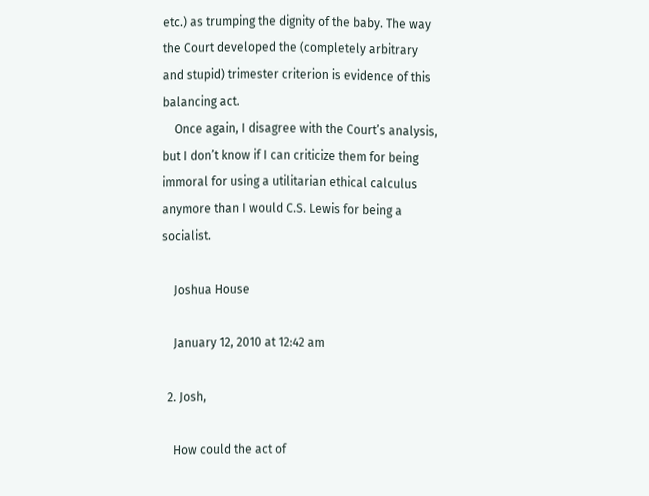etc.) as trumping the dignity of the baby. The way the Court developed the (completely arbitrary and stupid) trimester criterion is evidence of this balancing act.
    Once again, I disagree with the Court’s analysis, but I don’t know if I can criticize them for being immoral for using a utilitarian ethical calculus anymore than I would C.S. Lewis for being a socialist.

    Joshua House

    January 12, 2010 at 12:42 am

  2. Josh,

    How could the act of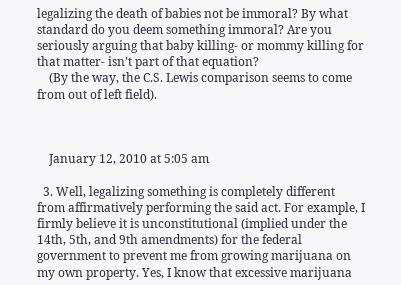legalizing the death of babies not be immoral? By what standard do you deem something immoral? Are you seriously arguing that baby killing- or mommy killing for that matter- isn’t part of that equation?
    (By the way, the C.S. Lewis comparison seems to come from out of left field).



    January 12, 2010 at 5:05 am

  3. Well, legalizing something is completely different from affirmatively performing the said act. For example, I firmly believe it is unconstitutional (implied under the 14th, 5th, and 9th amendments) for the federal government to prevent me from growing marijuana on my own property. Yes, I know that excessive marijuana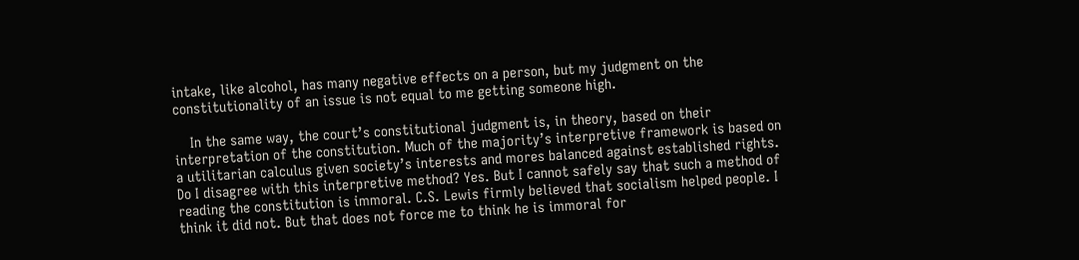intake, like alcohol, has many negative effects on a person, but my judgment on the constitutionality of an issue is not equal to me getting someone high.

    In the same way, the court’s constitutional judgment is, in theory, based on their interpretation of the constitution. Much of the majority’s interpretive framework is based on a utilitarian calculus given society’s interests and mores balanced against established rights. Do I disagree with this interpretive method? Yes. But I cannot safely say that such a method of reading the constitution is immoral. C.S. Lewis firmly believed that socialism helped people. I think it did not. But that does not force me to think he is immoral for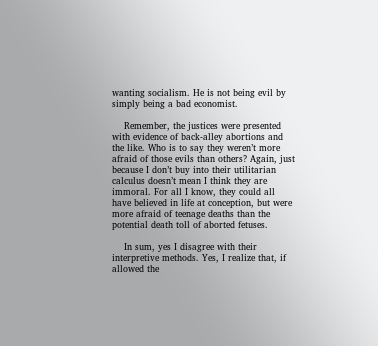wanting socialism. He is not being evil by simply being a bad economist.

    Remember, the justices were presented with evidence of back-alley abortions and the like. Who is to say they weren’t more afraid of those evils than others? Again, just because I don’t buy into their utilitarian calculus doesn’t mean I think they are immoral. For all I know, they could all have believed in life at conception, but were more afraid of teenage deaths than the potential death toll of aborted fetuses.

    In sum, yes I disagree with their interpretive methods. Yes, I realize that, if allowed the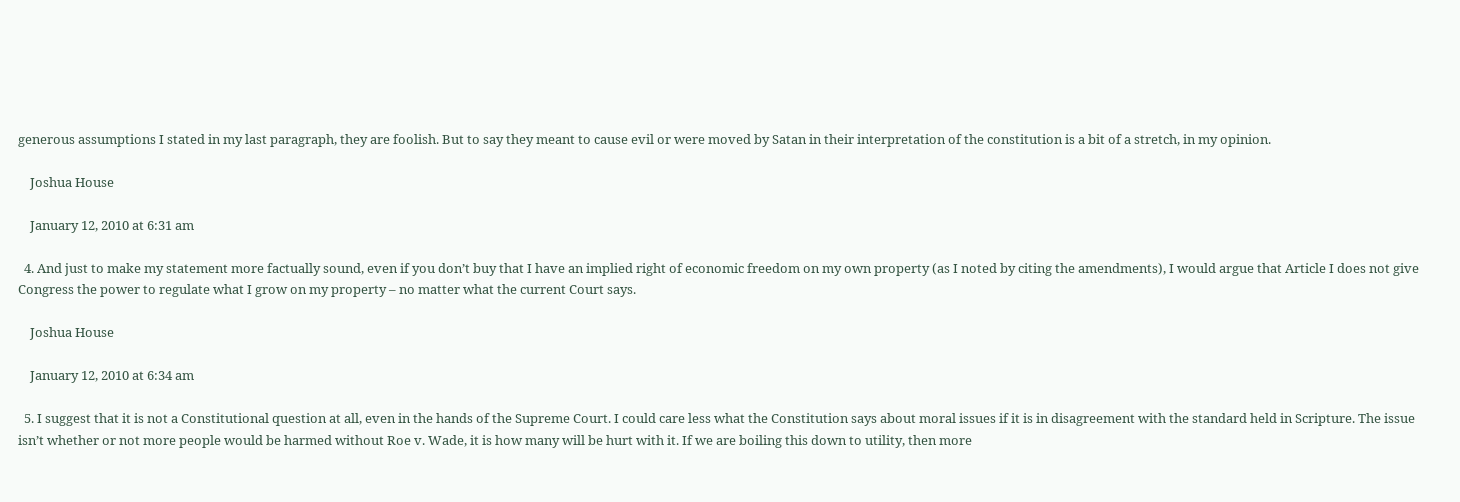generous assumptions I stated in my last paragraph, they are foolish. But to say they meant to cause evil or were moved by Satan in their interpretation of the constitution is a bit of a stretch, in my opinion.

    Joshua House

    January 12, 2010 at 6:31 am

  4. And just to make my statement more factually sound, even if you don’t buy that I have an implied right of economic freedom on my own property (as I noted by citing the amendments), I would argue that Article I does not give Congress the power to regulate what I grow on my property – no matter what the current Court says.

    Joshua House

    January 12, 2010 at 6:34 am

  5. I suggest that it is not a Constitutional question at all, even in the hands of the Supreme Court. I could care less what the Constitution says about moral issues if it is in disagreement with the standard held in Scripture. The issue isn’t whether or not more people would be harmed without Roe v. Wade, it is how many will be hurt with it. If we are boiling this down to utility, then more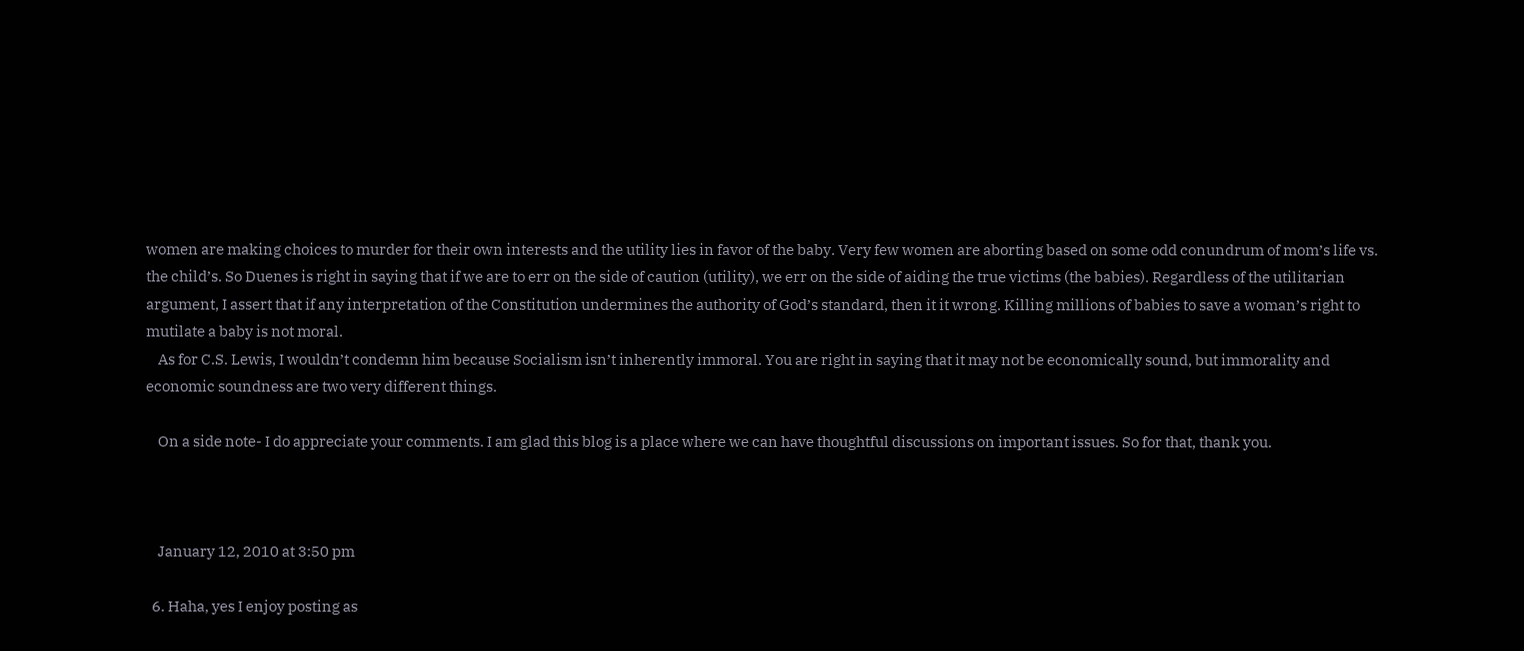women are making choices to murder for their own interests and the utility lies in favor of the baby. Very few women are aborting based on some odd conundrum of mom’s life vs. the child’s. So Duenes is right in saying that if we are to err on the side of caution (utility), we err on the side of aiding the true victims (the babies). Regardless of the utilitarian argument, I assert that if any interpretation of the Constitution undermines the authority of God’s standard, then it it wrong. Killing millions of babies to save a woman’s right to mutilate a baby is not moral.
    As for C.S. Lewis, I wouldn’t condemn him because Socialism isn’t inherently immoral. You are right in saying that it may not be economically sound, but immorality and economic soundness are two very different things.

    On a side note- I do appreciate your comments. I am glad this blog is a place where we can have thoughtful discussions on important issues. So for that, thank you.



    January 12, 2010 at 3:50 pm

  6. Haha, yes I enjoy posting as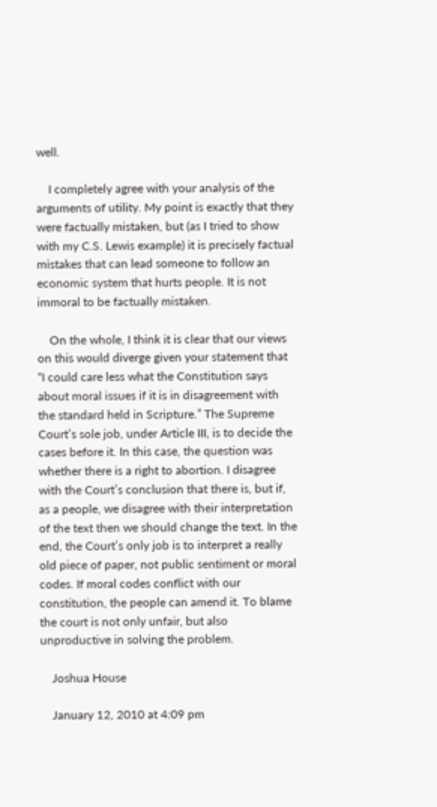well.

    I completely agree with your analysis of the arguments of utility. My point is exactly that they were factually mistaken, but (as I tried to show with my C.S. Lewis example) it is precisely factual mistakes that can lead someone to follow an economic system that hurts people. It is not immoral to be factually mistaken.

    On the whole, I think it is clear that our views on this would diverge given your statement that “I could care less what the Constitution says about moral issues if it is in disagreement with the standard held in Scripture.” The Supreme Court’s sole job, under Article III, is to decide the cases before it. In this case, the question was whether there is a right to abortion. I disagree with the Court’s conclusion that there is, but if, as a people, we disagree with their interpretation of the text then we should change the text. In the end, the Court’s only job is to interpret a really old piece of paper, not public sentiment or moral codes. If moral codes conflict with our constitution, the people can amend it. To blame the court is not only unfair, but also unproductive in solving the problem.

    Joshua House

    January 12, 2010 at 4:09 pm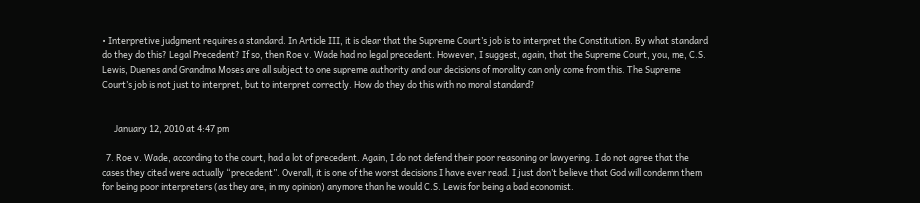• Interpretive judgment requires a standard. In Article III, it is clear that the Supreme Court’s job is to interpret the Constitution. By what standard do they do this? Legal Precedent? If so, then Roe v. Wade had no legal precedent. However, I suggest, again, that the Supreme Court, you, me, C.S. Lewis, Duenes and Grandma Moses are all subject to one supreme authority and our decisions of morality can only come from this. The Supreme Court’s job is not just to interpret, but to interpret correctly. How do they do this with no moral standard?


      January 12, 2010 at 4:47 pm

  7. Roe v. Wade, according to the court, had a lot of precedent. Again, I do not defend their poor reasoning or lawyering. I do not agree that the cases they cited were actually “precedent”. Overall, it is one of the worst decisions I have ever read. I just don’t believe that God will condemn them for being poor interpreters (as they are, in my opinion) anymore than he would C.S. Lewis for being a bad economist.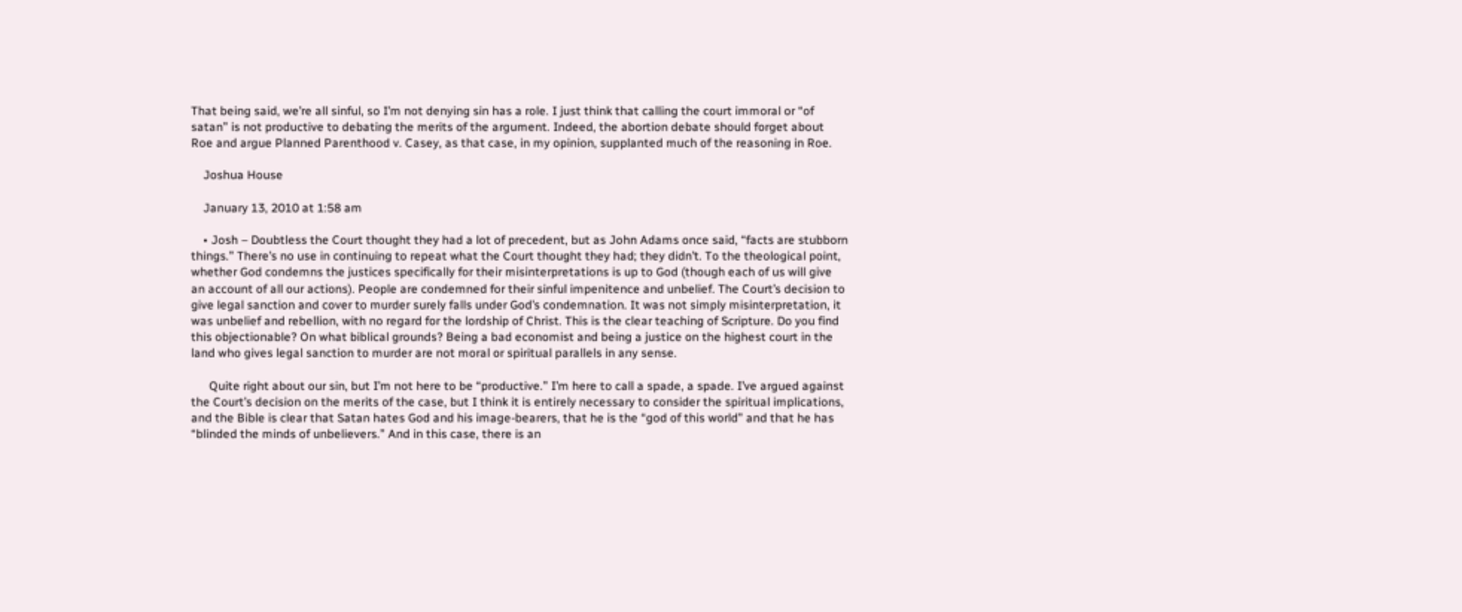That being said, we’re all sinful, so I’m not denying sin has a role. I just think that calling the court immoral or “of satan” is not productive to debating the merits of the argument. Indeed, the abortion debate should forget about Roe and argue Planned Parenthood v. Casey, as that case, in my opinion, supplanted much of the reasoning in Roe.

    Joshua House

    January 13, 2010 at 1:58 am

    • Josh – Doubtless the Court thought they had a lot of precedent, but as John Adams once said, “facts are stubborn things.” There’s no use in continuing to repeat what the Court thought they had; they didn’t. To the theological point, whether God condemns the justices specifically for their misinterpretations is up to God (though each of us will give an account of all our actions). People are condemned for their sinful impenitence and unbelief. The Court’s decision to give legal sanction and cover to murder surely falls under God’s condemnation. It was not simply misinterpretation, it was unbelief and rebellion, with no regard for the lordship of Christ. This is the clear teaching of Scripture. Do you find this objectionable? On what biblical grounds? Being a bad economist and being a justice on the highest court in the land who gives legal sanction to murder are not moral or spiritual parallels in any sense.

      Quite right about our sin, but I’m not here to be “productive.” I’m here to call a spade, a spade. I’ve argued against the Court’s decision on the merits of the case, but I think it is entirely necessary to consider the spiritual implications, and the Bible is clear that Satan hates God and his image-bearers, that he is the “god of this world” and that he has “blinded the minds of unbelievers.” And in this case, there is an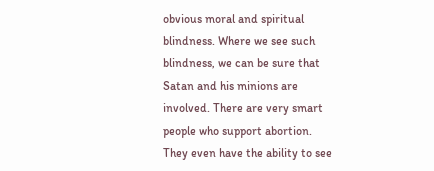obvious moral and spiritual blindness. Where we see such blindness, we can be sure that Satan and his minions are involved. There are very smart people who support abortion. They even have the ability to see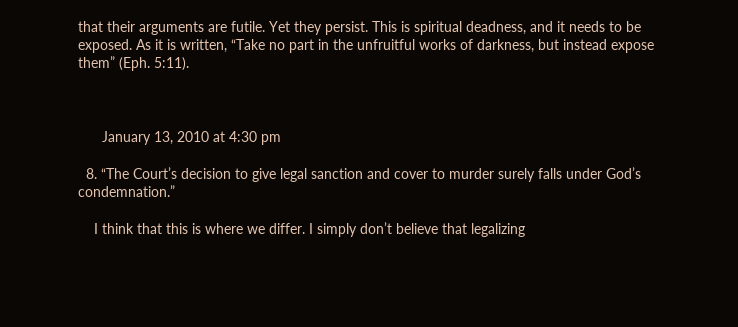that their arguments are futile. Yet they persist. This is spiritual deadness, and it needs to be exposed. As it is written, “Take no part in the unfruitful works of darkness, but instead expose them” (Eph. 5:11).



      January 13, 2010 at 4:30 pm

  8. “The Court’s decision to give legal sanction and cover to murder surely falls under God’s condemnation.”

    I think that this is where we differ. I simply don’t believe that legalizing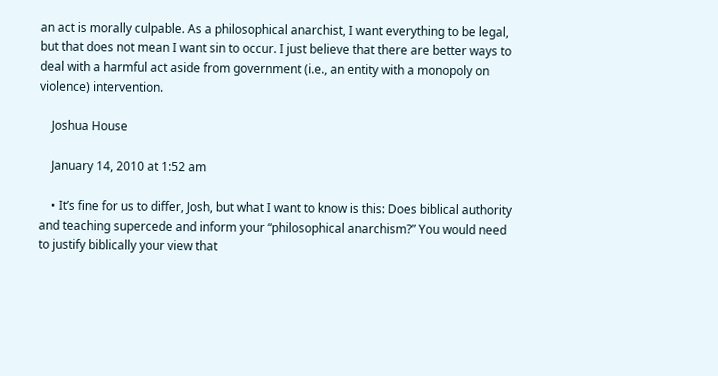an act is morally culpable. As a philosophical anarchist, I want everything to be legal, but that does not mean I want sin to occur. I just believe that there are better ways to deal with a harmful act aside from government (i.e., an entity with a monopoly on violence) intervention.

    Joshua House

    January 14, 2010 at 1:52 am

    • It’s fine for us to differ, Josh, but what I want to know is this: Does biblical authority and teaching supercede and inform your “philosophical anarchism?” You would need to justify biblically your view that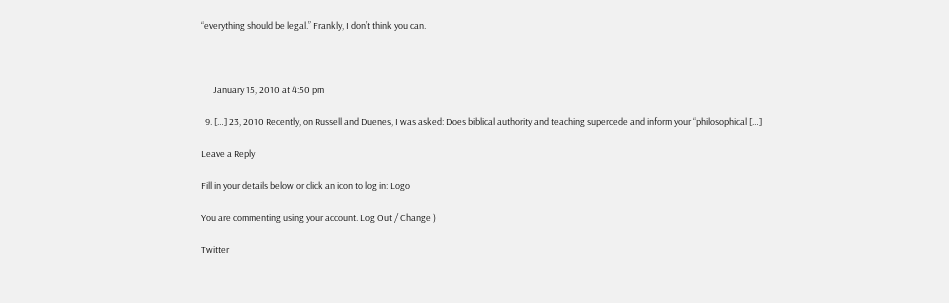“everything should be legal.” Frankly, I don’t think you can.



      January 15, 2010 at 4:50 pm

  9. […] 23, 2010 Recently, on Russell and Duenes, I was asked: Does biblical authority and teaching supercede and inform your “philosophical […]

Leave a Reply

Fill in your details below or click an icon to log in: Logo

You are commenting using your account. Log Out / Change )

Twitter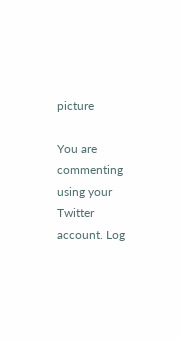picture

You are commenting using your Twitter account. Log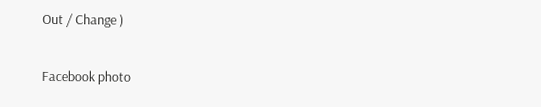Out / Change )

Facebook photo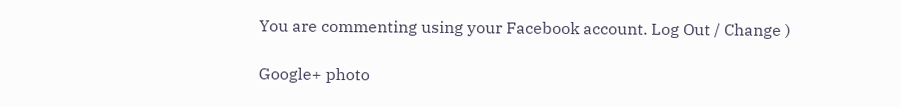You are commenting using your Facebook account. Log Out / Change )

Google+ photo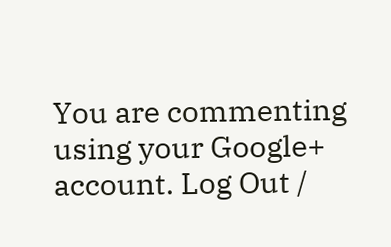You are commenting using your Google+ account. Log Out /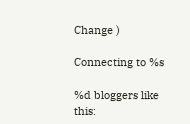Change )

Connecting to %s

%d bloggers like this: